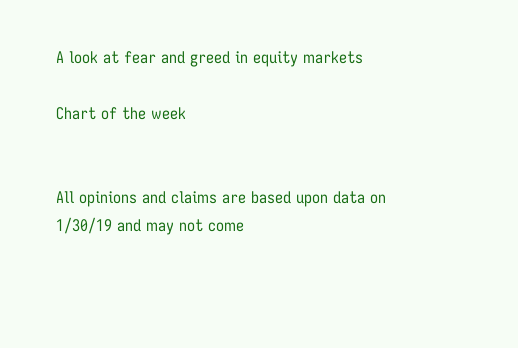A look at fear and greed in equity markets

Chart of the week


All opinions and claims are based upon data on 1/30/19 and may not come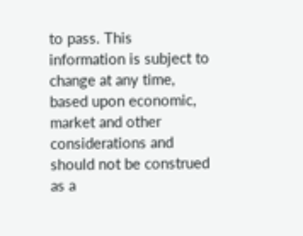to pass. This information is subject to change at any time, based upon economic, market and other considerations and should not be construed as a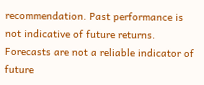recommendation. Past performance is not indicative of future returns. Forecasts are not a reliable indicator of future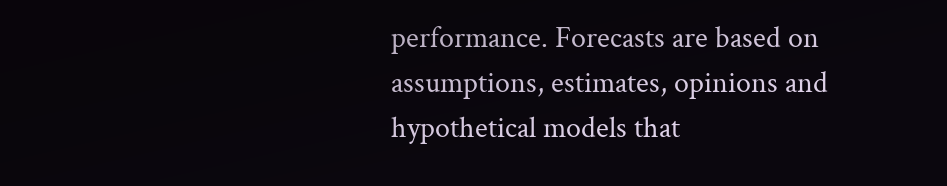performance. Forecasts are based on assumptions, estimates, opinions and hypothetical models that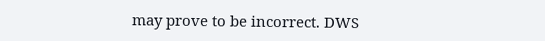may prove to be incorrect. DWS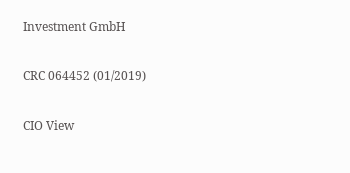Investment GmbH

CRC 064452 (01/2019)

CIO View